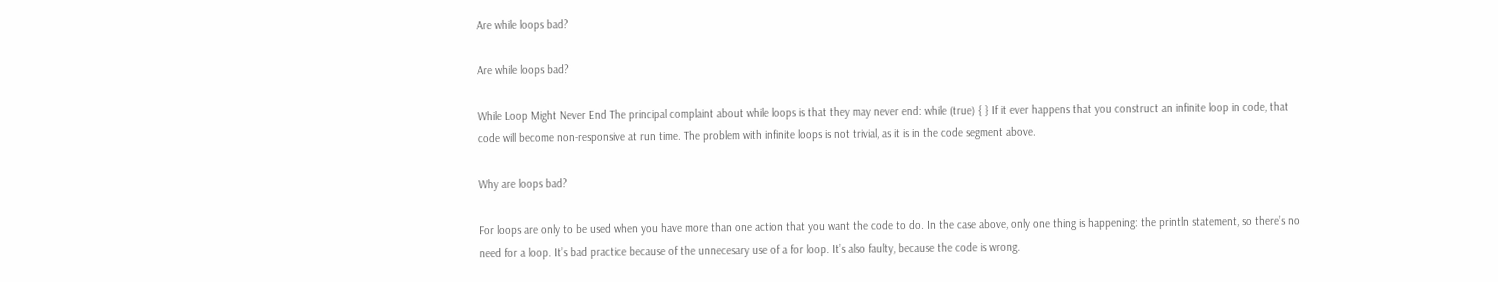Are while loops bad?

Are while loops bad?

While Loop Might Never End The principal complaint about while loops is that they may never end: while (true) { } If it ever happens that you construct an infinite loop in code, that code will become non-responsive at run time. The problem with infinite loops is not trivial, as it is in the code segment above.

Why are loops bad?

For loops are only to be used when you have more than one action that you want the code to do. In the case above, only one thing is happening: the println statement, so there’s no need for a loop. It’s bad practice because of the unnecesary use of a for loop. It’s also faulty, because the code is wrong.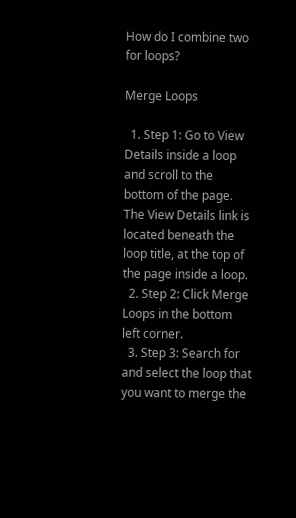How do I combine two for loops?

Merge Loops

  1. Step 1: Go to View Details inside a loop and scroll to the bottom of the page. The View Details link is located beneath the loop title, at the top of the page inside a loop.
  2. Step 2: Click Merge Loops in the bottom left corner.
  3. Step 3: Search for and select the loop that you want to merge the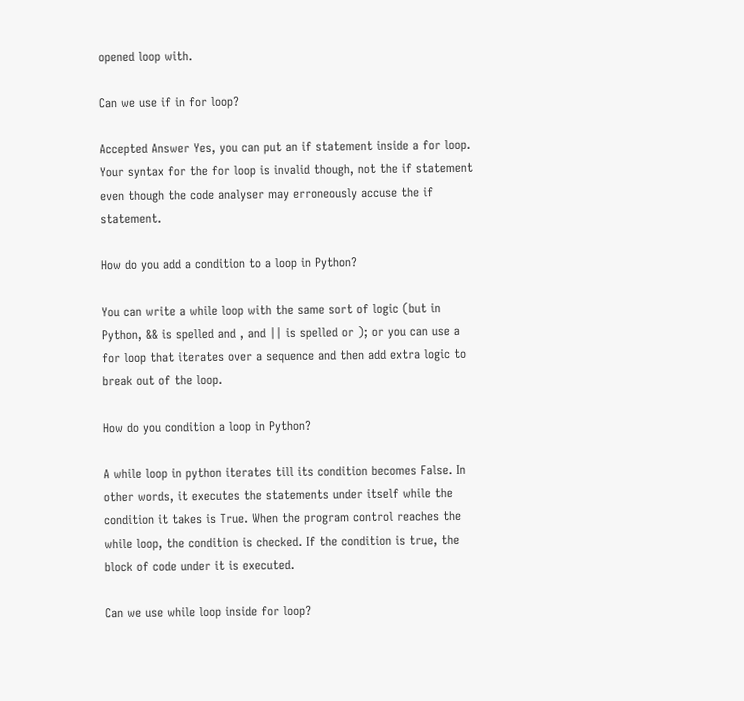opened loop with.

Can we use if in for loop?

Accepted Answer Yes, you can put an if statement inside a for loop. Your syntax for the for loop is invalid though, not the if statement even though the code analyser may erroneously accuse the if statement.

How do you add a condition to a loop in Python?

You can write a while loop with the same sort of logic (but in Python, && is spelled and , and || is spelled or ); or you can use a for loop that iterates over a sequence and then add extra logic to break out of the loop.

How do you condition a loop in Python?

A while loop in python iterates till its condition becomes False. In other words, it executes the statements under itself while the condition it takes is True. When the program control reaches the while loop, the condition is checked. If the condition is true, the block of code under it is executed.

Can we use while loop inside for loop?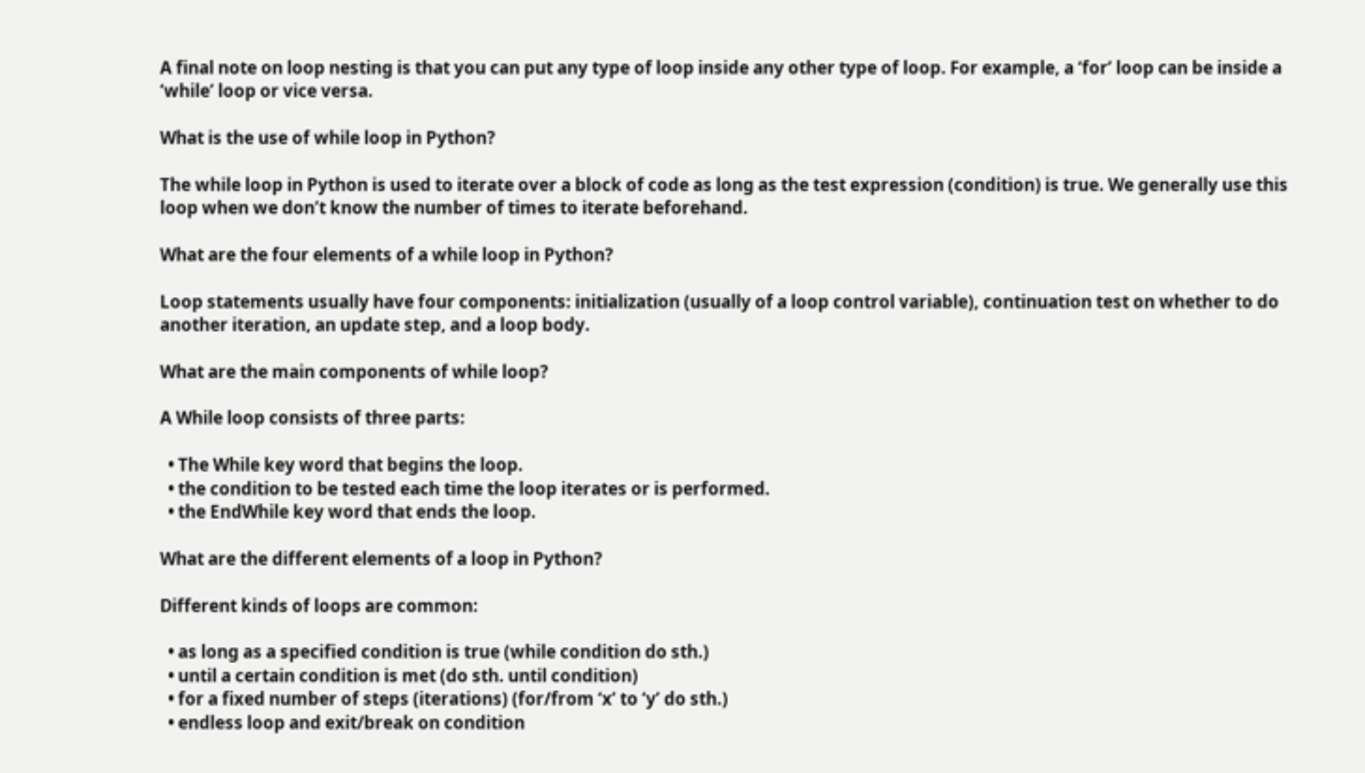A final note on loop nesting is that you can put any type of loop inside any other type of loop. For example, a ‘for’ loop can be inside a ‘while’ loop or vice versa.

What is the use of while loop in Python?

The while loop in Python is used to iterate over a block of code as long as the test expression (condition) is true. We generally use this loop when we don’t know the number of times to iterate beforehand.

What are the four elements of a while loop in Python?

Loop statements usually have four components: initialization (usually of a loop control variable), continuation test on whether to do another iteration, an update step, and a loop body.

What are the main components of while loop?

A While loop consists of three parts:

  • The While key word that begins the loop.
  • the condition to be tested each time the loop iterates or is performed.
  • the EndWhile key word that ends the loop.

What are the different elements of a loop in Python?

Different kinds of loops are common:

  • as long as a specified condition is true (while condition do sth.)
  • until a certain condition is met (do sth. until condition)
  • for a fixed number of steps (iterations) (for/from ‘x’ to ‘y’ do sth.)
  • endless loop and exit/break on condition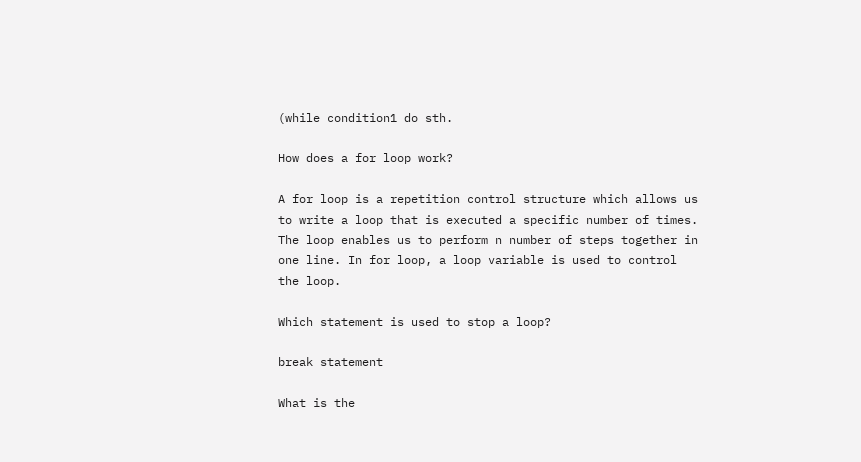(while condition1 do sth.

How does a for loop work?

A for loop is a repetition control structure which allows us to write a loop that is executed a specific number of times. The loop enables us to perform n number of steps together in one line. In for loop, a loop variable is used to control the loop.

Which statement is used to stop a loop?

break statement

What is the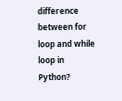difference between for loop and while loop in Python?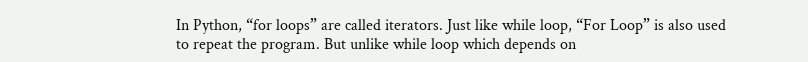In Python, “for loops” are called iterators. Just like while loop, “For Loop” is also used to repeat the program. But unlike while loop which depends on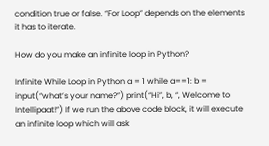condition true or false. “For Loop” depends on the elements it has to iterate.

How do you make an infinite loop in Python?

Infinite While Loop in Python a = 1 while a==1: b = input(“what’s your name?”) print(“Hi”, b, “, Welcome to Intellipaat!”) If we run the above code block, it will execute an infinite loop which will ask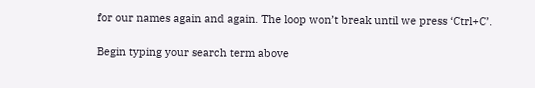for our names again and again. The loop won’t break until we press ‘Ctrl+C’.

Begin typing your search term above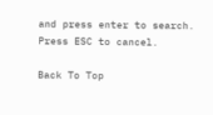and press enter to search. Press ESC to cancel.

Back To Top